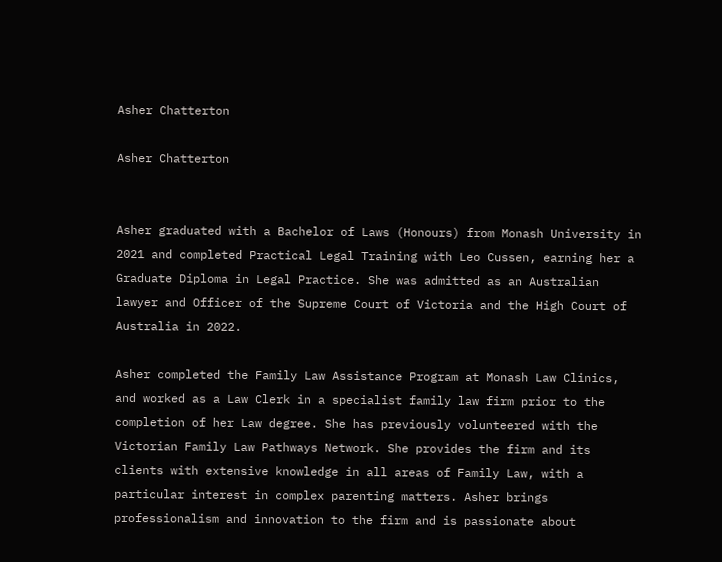Asher Chatterton

Asher Chatterton


Asher graduated with a Bachelor of Laws (Honours) from Monash University in 2021 and completed Practical Legal Training with Leo Cussen, earning her a Graduate Diploma in Legal Practice. She was admitted as an Australian lawyer and Officer of the Supreme Court of Victoria and the High Court of Australia in 2022.

Asher completed the Family Law Assistance Program at Monash Law Clinics, and worked as a Law Clerk in a specialist family law firm prior to the completion of her Law degree. She has previously volunteered with the Victorian Family Law Pathways Network. She provides the firm and its clients with extensive knowledge in all areas of Family Law, with a particular interest in complex parenting matters. Asher brings professionalism and innovation to the firm and is passionate about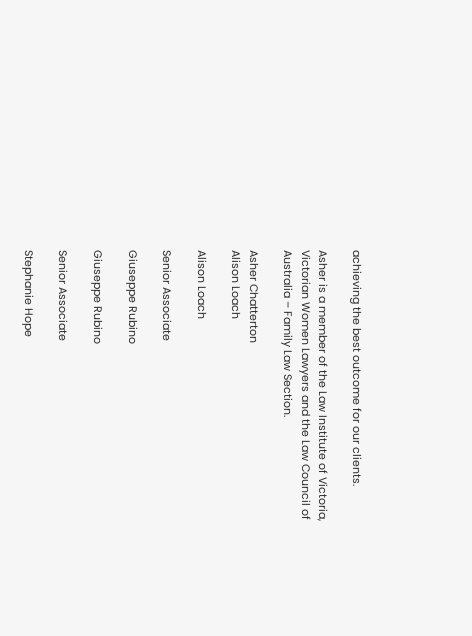achieving the best outcome for our clients.

Asher is a member of the Law Institute of Victoria, Victorian Women Lawyers and the Law Council of Australia – Family Law Section.

Asher Chatterton
Alison Loach

Alison Loach

Senior Associate

Giuseppe Rubino

Giuseppe Rubino

Senior Associate

Stephanie Hope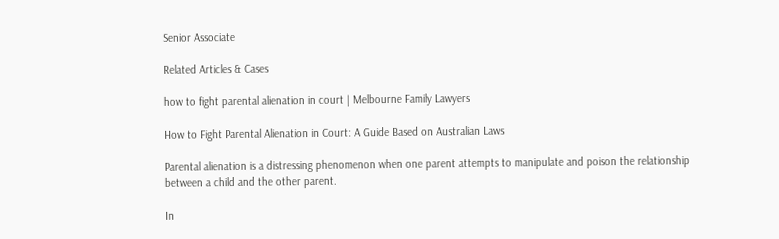Senior Associate

Related Articles & Cases

how to fight parental alienation in court | Melbourne Family Lawyers

How to Fight Parental Alienation in Court: A Guide Based on Australian Laws

Parental alienation is a distressing phenomenon when one parent attempts to manipulate and poison the relationship between a child and the other parent.

In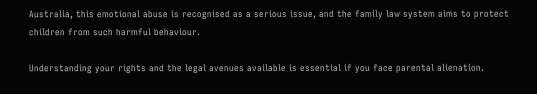Australia, this emotional abuse is recognised as a serious issue, and the family law system aims to protect children from such harmful behaviour.

Understanding your rights and the legal avenues available is essential if you face parental alienation.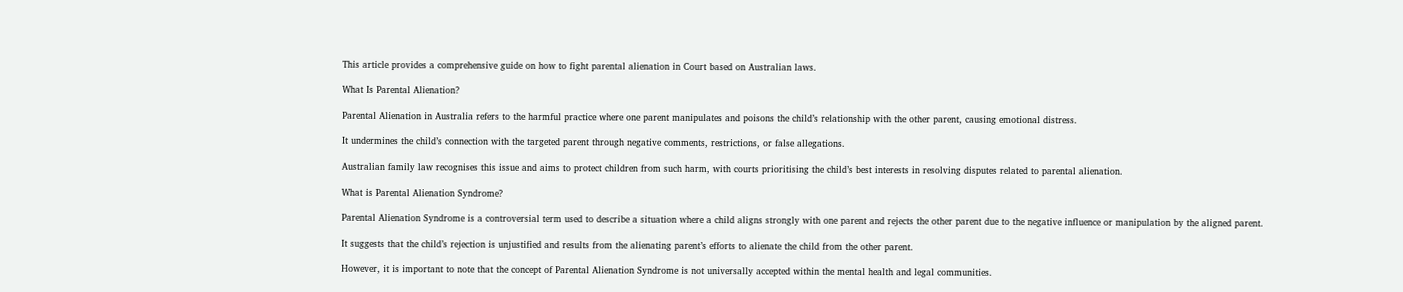This article provides a comprehensive guide on how to fight parental alienation in Court based on Australian laws.

What Is Parental Alienation?

Parental Alienation in Australia refers to the harmful practice where one parent manipulates and poisons the child’s relationship with the other parent, causing emotional distress.

It undermines the child’s connection with the targeted parent through negative comments, restrictions, or false allegations.

Australian family law recognises this issue and aims to protect children from such harm, with courts prioritising the child’s best interests in resolving disputes related to parental alienation.

What is Parental Alienation Syndrome?

Parental Alienation Syndrome is a controversial term used to describe a situation where a child aligns strongly with one parent and rejects the other parent due to the negative influence or manipulation by the aligned parent.

It suggests that the child’s rejection is unjustified and results from the alienating parent’s efforts to alienate the child from the other parent.

However, it is important to note that the concept of Parental Alienation Syndrome is not universally accepted within the mental health and legal communities.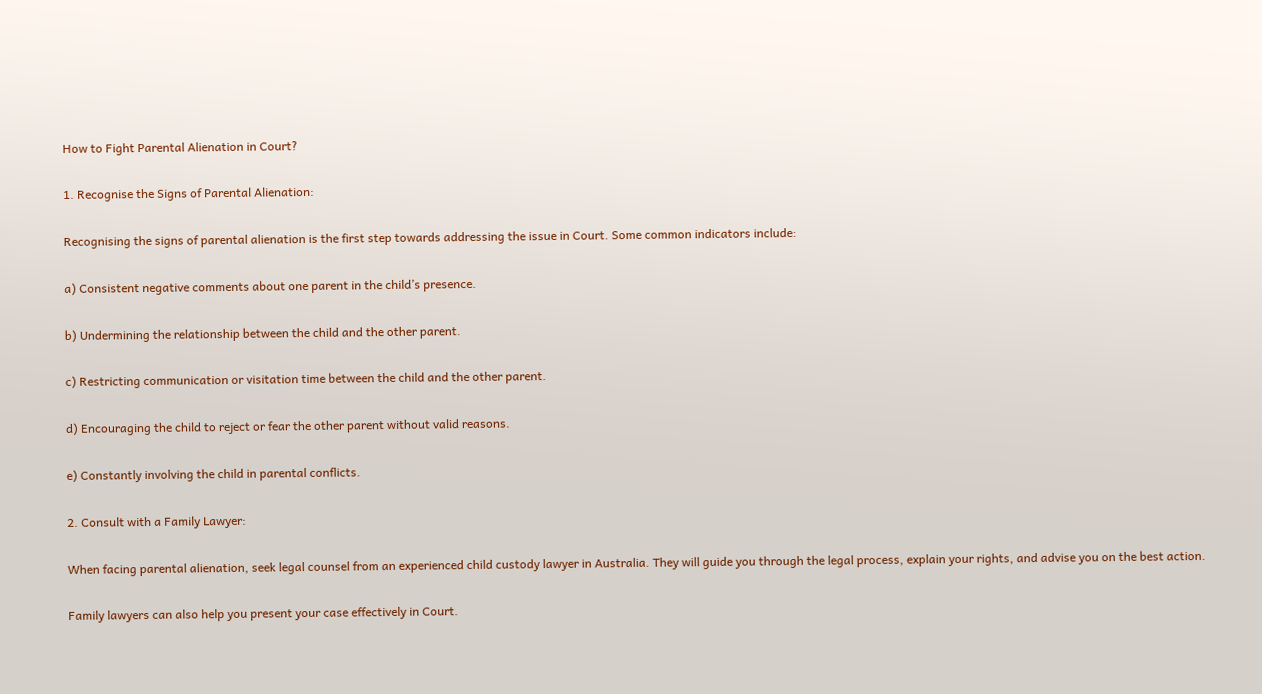How to Fight Parental Alienation in Court?

1. Recognise the Signs of Parental Alienation:

Recognising the signs of parental alienation is the first step towards addressing the issue in Court. Some common indicators include:

a) Consistent negative comments about one parent in the child’s presence.

b) Undermining the relationship between the child and the other parent.

c) Restricting communication or visitation time between the child and the other parent.

d) Encouraging the child to reject or fear the other parent without valid reasons.

e) Constantly involving the child in parental conflicts.

2. Consult with a Family Lawyer:

When facing parental alienation, seek legal counsel from an experienced child custody lawyer in Australia. They will guide you through the legal process, explain your rights, and advise you on the best action.

Family lawyers can also help you present your case effectively in Court.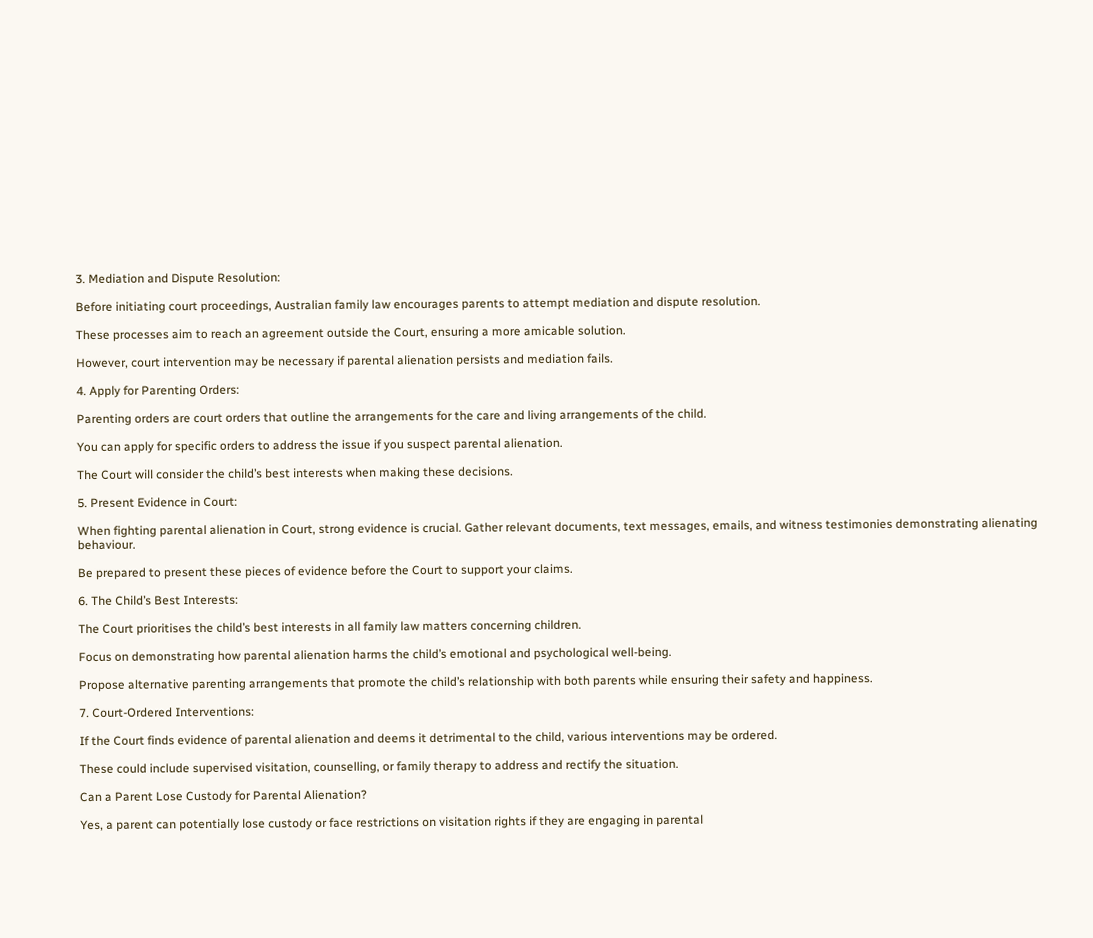3. Mediation and Dispute Resolution:

Before initiating court proceedings, Australian family law encourages parents to attempt mediation and dispute resolution.

These processes aim to reach an agreement outside the Court, ensuring a more amicable solution.

However, court intervention may be necessary if parental alienation persists and mediation fails.

4. Apply for Parenting Orders:

Parenting orders are court orders that outline the arrangements for the care and living arrangements of the child.

You can apply for specific orders to address the issue if you suspect parental alienation.

The Court will consider the child’s best interests when making these decisions.

5. Present Evidence in Court:

When fighting parental alienation in Court, strong evidence is crucial. Gather relevant documents, text messages, emails, and witness testimonies demonstrating alienating behaviour.

Be prepared to present these pieces of evidence before the Court to support your claims.

6. The Child’s Best Interests:

The Court prioritises the child’s best interests in all family law matters concerning children.

Focus on demonstrating how parental alienation harms the child’s emotional and psychological well-being.

Propose alternative parenting arrangements that promote the child’s relationship with both parents while ensuring their safety and happiness.

7. Court-Ordered Interventions:

If the Court finds evidence of parental alienation and deems it detrimental to the child, various interventions may be ordered.

These could include supervised visitation, counselling, or family therapy to address and rectify the situation.

Can a Parent Lose Custody for Parental Alienation?

Yes, a parent can potentially lose custody or face restrictions on visitation rights if they are engaging in parental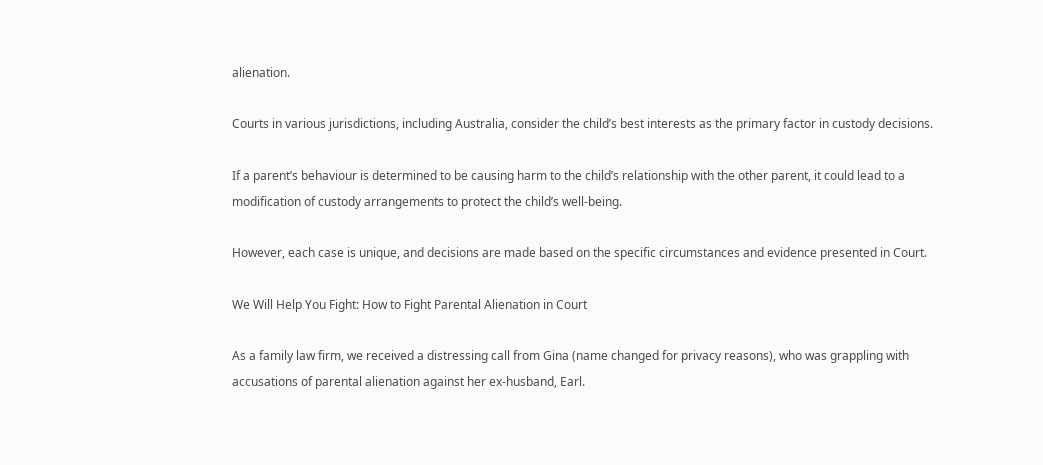alienation.

Courts in various jurisdictions, including Australia, consider the child’s best interests as the primary factor in custody decisions.

If a parent’s behaviour is determined to be causing harm to the child’s relationship with the other parent, it could lead to a modification of custody arrangements to protect the child’s well-being.

However, each case is unique, and decisions are made based on the specific circumstances and evidence presented in Court.

We Will Help You Fight: How to Fight Parental Alienation in Court

As a family law firm, we received a distressing call from Gina (name changed for privacy reasons), who was grappling with accusations of parental alienation against her ex-husband, Earl.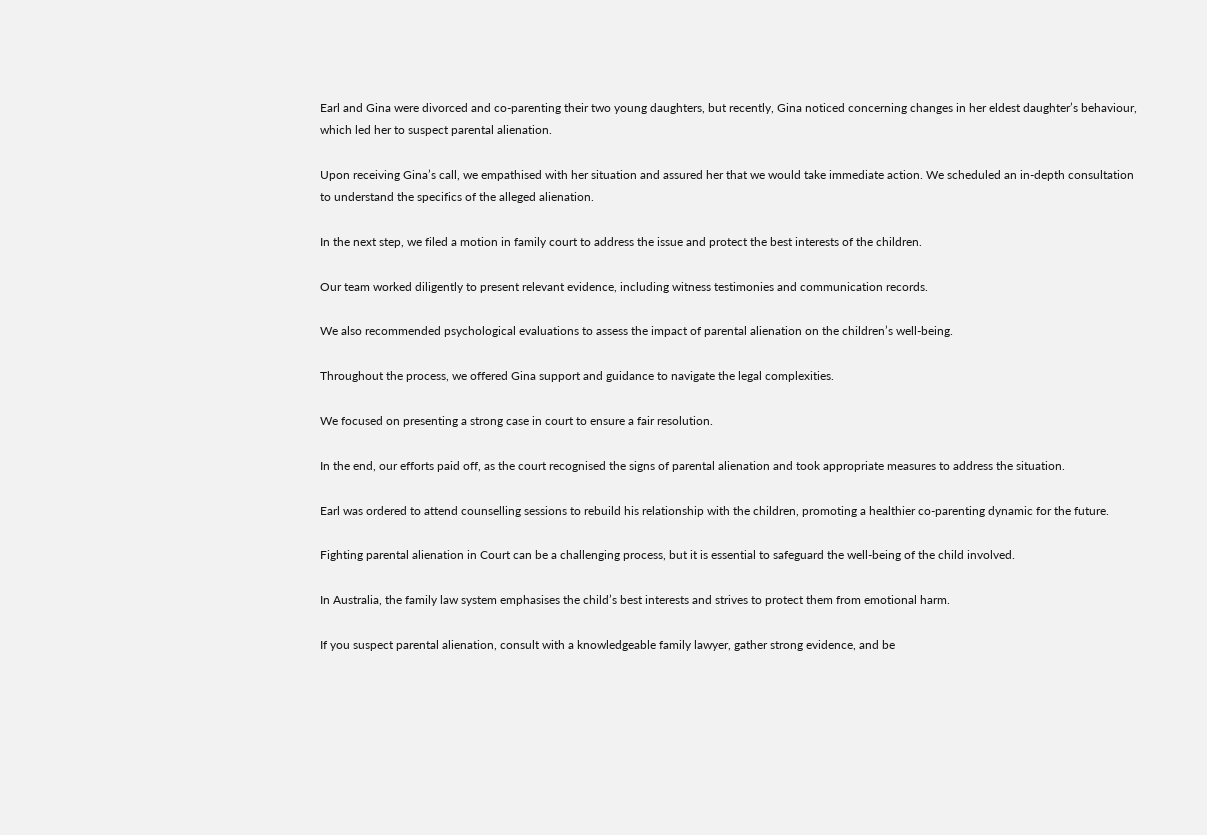Earl and Gina were divorced and co-parenting their two young daughters, but recently, Gina noticed concerning changes in her eldest daughter’s behaviour, which led her to suspect parental alienation.

Upon receiving Gina’s call, we empathised with her situation and assured her that we would take immediate action. We scheduled an in-depth consultation to understand the specifics of the alleged alienation.

In the next step, we filed a motion in family court to address the issue and protect the best interests of the children.

Our team worked diligently to present relevant evidence, including witness testimonies and communication records.

We also recommended psychological evaluations to assess the impact of parental alienation on the children’s well-being.

Throughout the process, we offered Gina support and guidance to navigate the legal complexities.

We focused on presenting a strong case in court to ensure a fair resolution.

In the end, our efforts paid off, as the court recognised the signs of parental alienation and took appropriate measures to address the situation.

Earl was ordered to attend counselling sessions to rebuild his relationship with the children, promoting a healthier co-parenting dynamic for the future.

Fighting parental alienation in Court can be a challenging process, but it is essential to safeguard the well-being of the child involved.

In Australia, the family law system emphasises the child’s best interests and strives to protect them from emotional harm.

If you suspect parental alienation, consult with a knowledgeable family lawyer, gather strong evidence, and be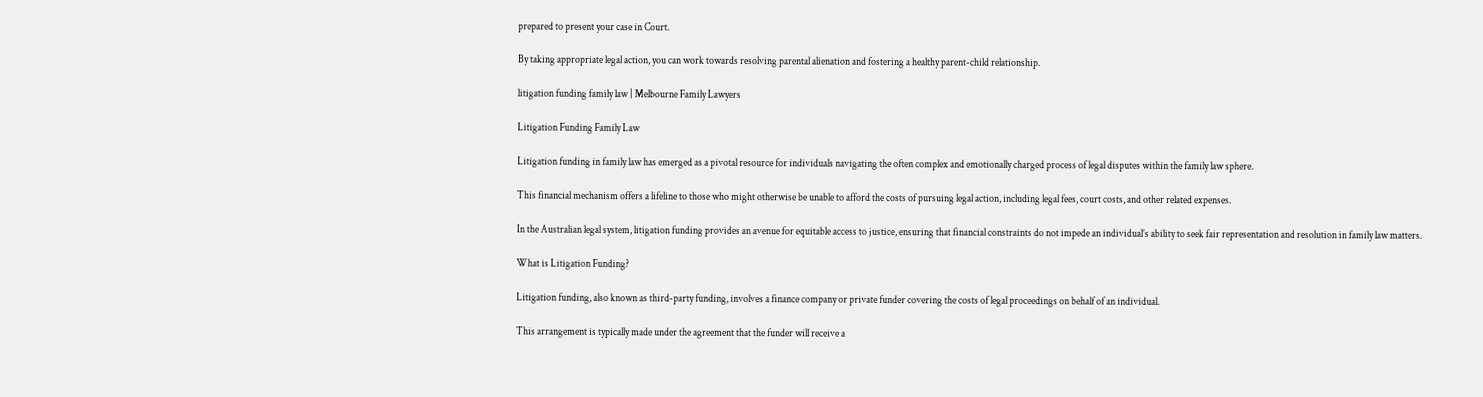prepared to present your case in Court.

By taking appropriate legal action, you can work towards resolving parental alienation and fostering a healthy parent-child relationship.

litigation funding family law | Melbourne Family Lawyers

Litigation Funding Family Law

Litigation funding in family law has emerged as a pivotal resource for individuals navigating the often complex and emotionally charged process of legal disputes within the family law sphere.

This financial mechanism offers a lifeline to those who might otherwise be unable to afford the costs of pursuing legal action, including legal fees, court costs, and other related expenses.

In the Australian legal system, litigation funding provides an avenue for equitable access to justice, ensuring that financial constraints do not impede an individual’s ability to seek fair representation and resolution in family law matters.

What is Litigation Funding?

Litigation funding, also known as third-party funding, involves a finance company or private funder covering the costs of legal proceedings on behalf of an individual.

This arrangement is typically made under the agreement that the funder will receive a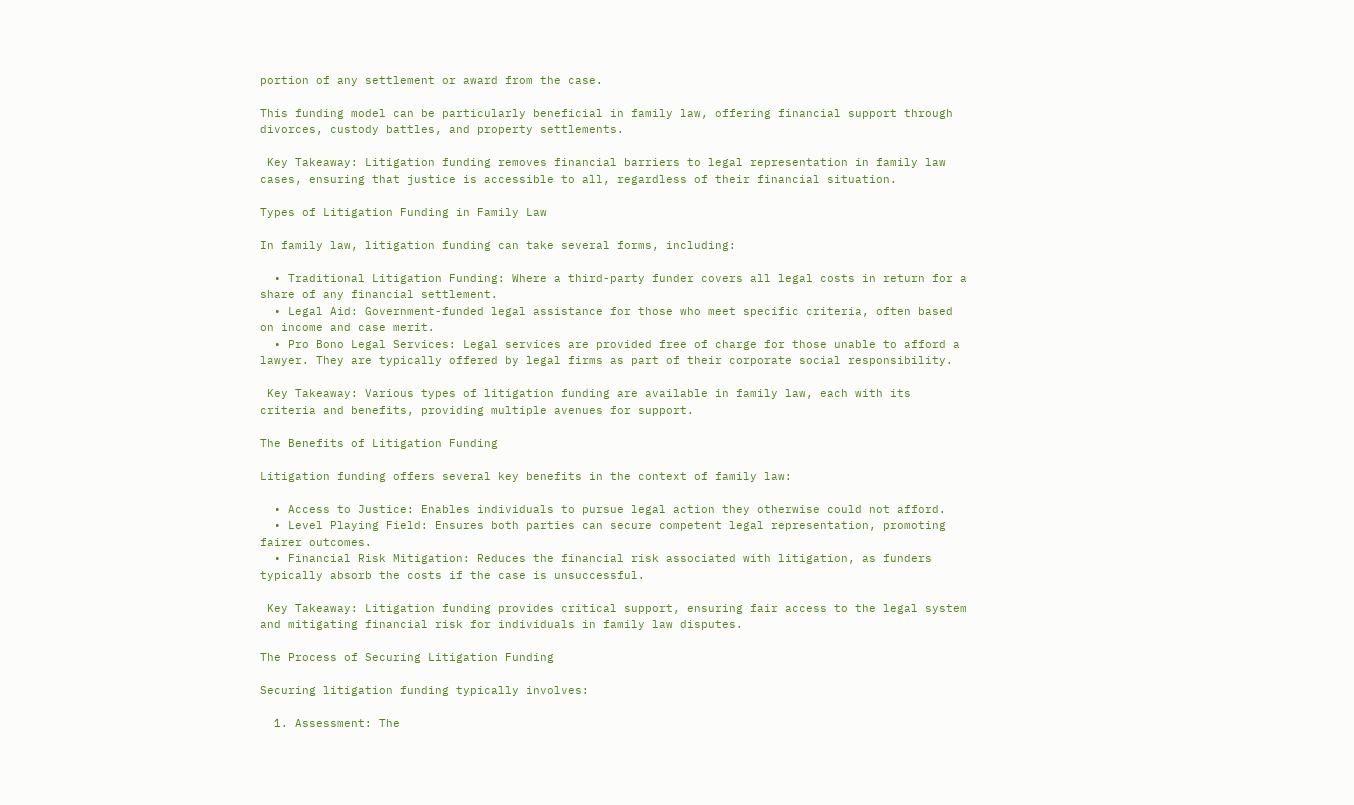portion of any settlement or award from the case.

This funding model can be particularly beneficial in family law, offering financial support through divorces, custody battles, and property settlements.

 Key Takeaway: Litigation funding removes financial barriers to legal representation in family law cases, ensuring that justice is accessible to all, regardless of their financial situation.

Types of Litigation Funding in Family Law

In family law, litigation funding can take several forms, including:

  • Traditional Litigation Funding: Where a third-party funder covers all legal costs in return for a share of any financial settlement.
  • Legal Aid: Government-funded legal assistance for those who meet specific criteria, often based on income and case merit.
  • Pro Bono Legal Services: Legal services are provided free of charge for those unable to afford a lawyer. They are typically offered by legal firms as part of their corporate social responsibility.

 Key Takeaway: Various types of litigation funding are available in family law, each with its criteria and benefits, providing multiple avenues for support.

The Benefits of Litigation Funding

Litigation funding offers several key benefits in the context of family law:

  • Access to Justice: Enables individuals to pursue legal action they otherwise could not afford.
  • Level Playing Field: Ensures both parties can secure competent legal representation, promoting fairer outcomes.
  • Financial Risk Mitigation: Reduces the financial risk associated with litigation, as funders typically absorb the costs if the case is unsuccessful.

 Key Takeaway: Litigation funding provides critical support, ensuring fair access to the legal system and mitigating financial risk for individuals in family law disputes.

The Process of Securing Litigation Funding

Securing litigation funding typically involves:

  1. Assessment: The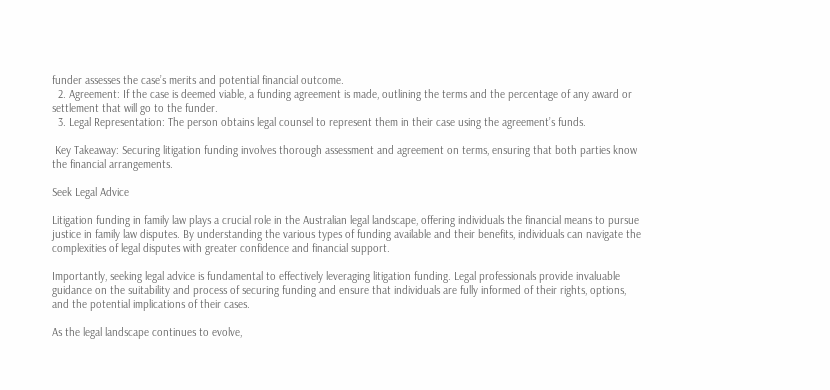funder assesses the case’s merits and potential financial outcome.
  2. Agreement: If the case is deemed viable, a funding agreement is made, outlining the terms and the percentage of any award or settlement that will go to the funder.
  3. Legal Representation: The person obtains legal counsel to represent them in their case using the agreement’s funds.

 Key Takeaway: Securing litigation funding involves thorough assessment and agreement on terms, ensuring that both parties know the financial arrangements.

Seek Legal Advice

Litigation funding in family law plays a crucial role in the Australian legal landscape, offering individuals the financial means to pursue justice in family law disputes. By understanding the various types of funding available and their benefits, individuals can navigate the complexities of legal disputes with greater confidence and financial support.

Importantly, seeking legal advice is fundamental to effectively leveraging litigation funding. Legal professionals provide invaluable guidance on the suitability and process of securing funding and ensure that individuals are fully informed of their rights, options, and the potential implications of their cases.

As the legal landscape continues to evolve,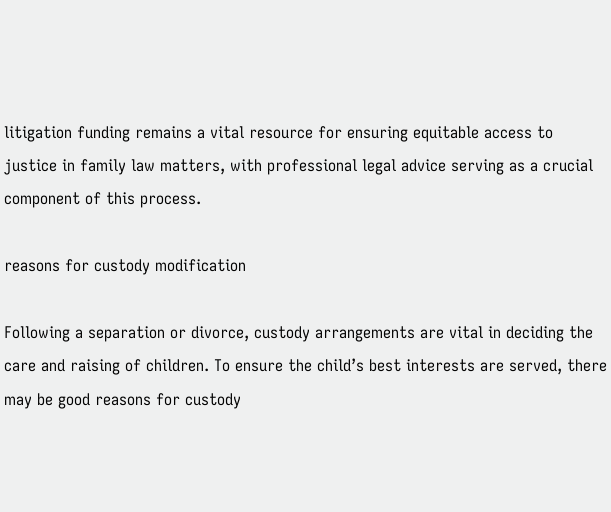litigation funding remains a vital resource for ensuring equitable access to justice in family law matters, with professional legal advice serving as a crucial component of this process.

reasons for custody modification

Following a separation or divorce, custody arrangements are vital in deciding the care and raising of children. To ensure the child’s best interests are served, there may be good reasons for custody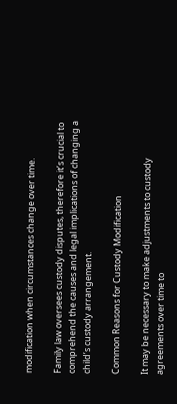modification when circumstances change over time.

Family law oversees custody disputes, therefore it’s crucial to comprehend the causes and legal implications of changing a child’s custody arrangement.

Common Reasons for Custody Modification

It may be necessary to make adjustments to custody agreements over time to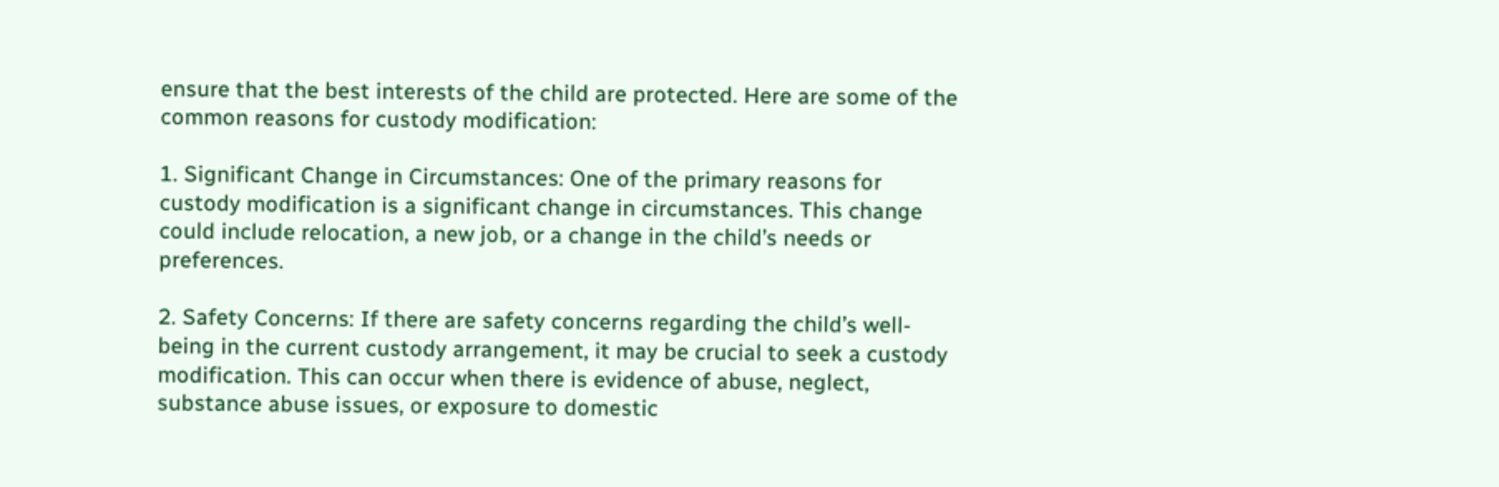ensure that the best interests of the child are protected. Here are some of the common reasons for custody modification:

1. Significant Change in Circumstances: One of the primary reasons for custody modification is a significant change in circumstances. This change could include relocation, a new job, or a change in the child’s needs or preferences.

2. Safety Concerns: If there are safety concerns regarding the child’s well-being in the current custody arrangement, it may be crucial to seek a custody modification. This can occur when there is evidence of abuse, neglect, substance abuse issues, or exposure to domestic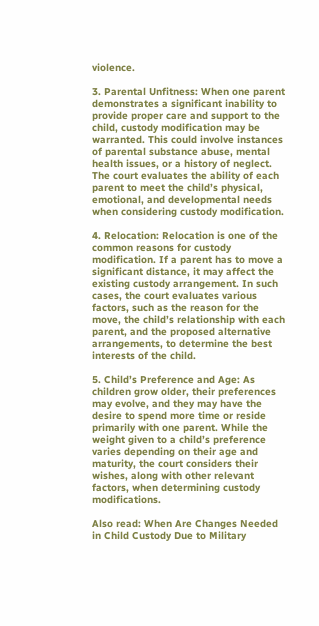violence.

3. Parental Unfitness: When one parent demonstrates a significant inability to provide proper care and support to the child, custody modification may be warranted. This could involve instances of parental substance abuse, mental health issues, or a history of neglect. The court evaluates the ability of each parent to meet the child’s physical, emotional, and developmental needs when considering custody modification.

4. Relocation: Relocation is one of the common reasons for custody modification. If a parent has to move a significant distance, it may affect the existing custody arrangement. In such cases, the court evaluates various factors, such as the reason for the move, the child’s relationship with each parent, and the proposed alternative arrangements, to determine the best interests of the child.

5. Child’s Preference and Age: As children grow older, their preferences may evolve, and they may have the desire to spend more time or reside primarily with one parent. While the weight given to a child’s preference varies depending on their age and maturity, the court considers their wishes, along with other relevant factors, when determining custody modifications.

Also read: When Are Changes Needed in Child Custody Due to Military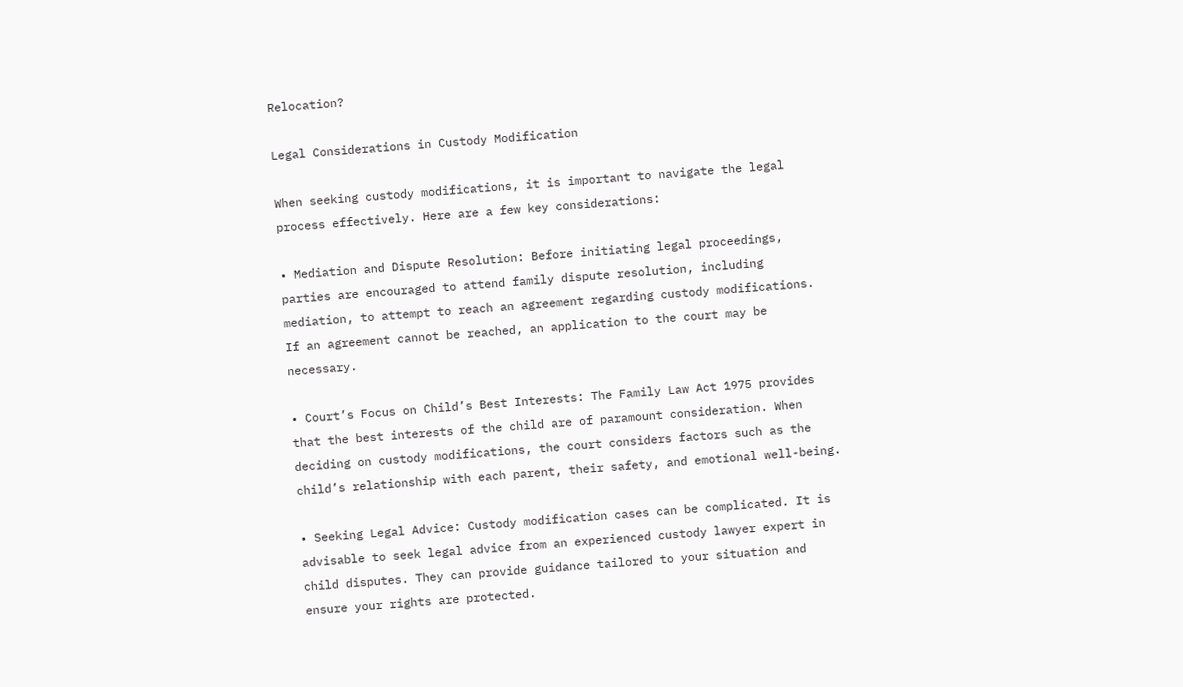Relocation?

Legal Considerations in Custody Modification

When seeking custody modifications, it is important to navigate the legal process effectively. Here are a few key considerations:

• Mediation and Dispute Resolution: Before initiating legal proceedings, parties are encouraged to attend family dispute resolution, including mediation, to attempt to reach an agreement regarding custody modifications. If an agreement cannot be reached, an application to the court may be necessary.

• Court’s Focus on Child’s Best Interests: The Family Law Act 1975 provides that the best interests of the child are of paramount consideration. When deciding on custody modifications, the court considers factors such as the child’s relationship with each parent, their safety, and emotional well-being.

• Seeking Legal Advice: Custody modification cases can be complicated. It is advisable to seek legal advice from an experienced custody lawyer expert in child disputes. They can provide guidance tailored to your situation and ensure your rights are protected.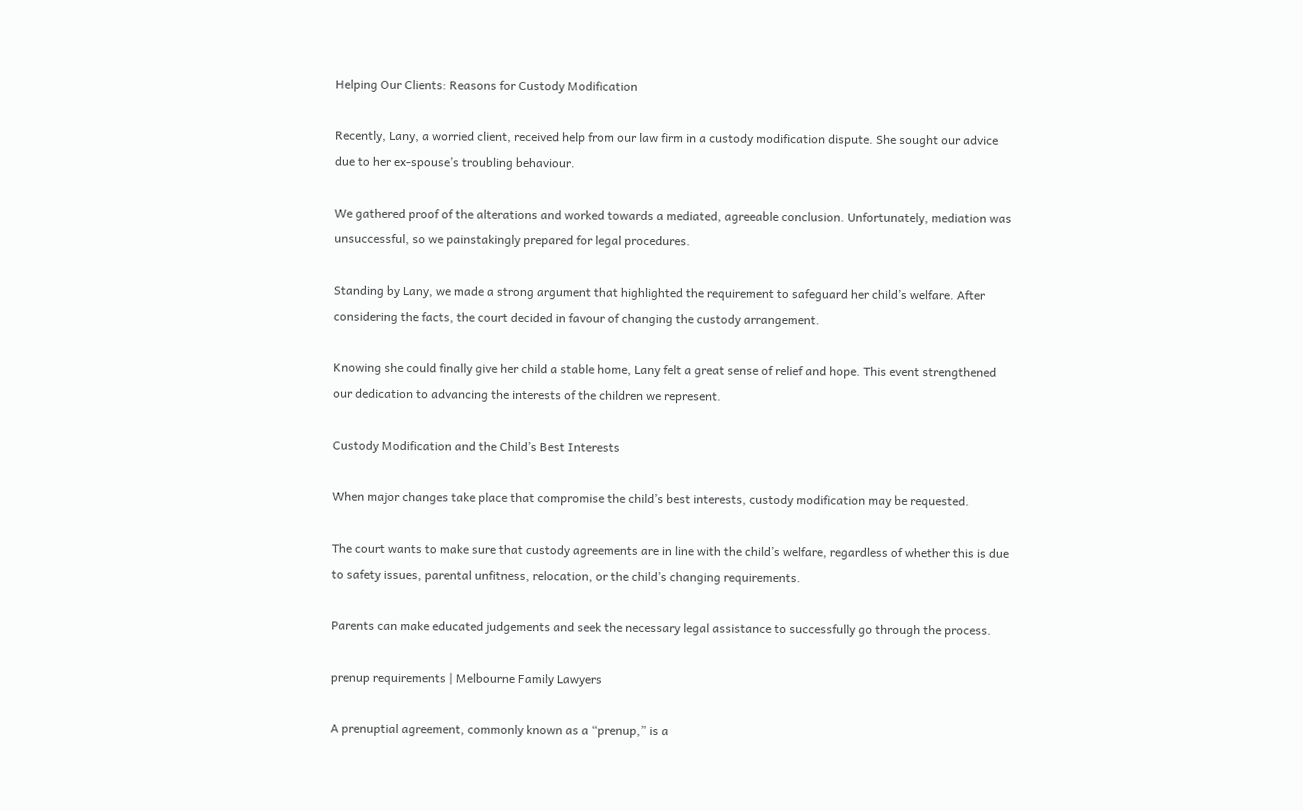Helping Our Clients: Reasons for Custody Modification

Recently, Lany, a worried client, received help from our law firm in a custody modification dispute. She sought our advice due to her ex-spouse’s troubling behaviour.

We gathered proof of the alterations and worked towards a mediated, agreeable conclusion. Unfortunately, mediation was unsuccessful, so we painstakingly prepared for legal procedures.

Standing by Lany, we made a strong argument that highlighted the requirement to safeguard her child’s welfare. After considering the facts, the court decided in favour of changing the custody arrangement.

Knowing she could finally give her child a stable home, Lany felt a great sense of relief and hope. This event strengthened our dedication to advancing the interests of the children we represent.

Custody Modification and the Child’s Best Interests

When major changes take place that compromise the child’s best interests, custody modification may be requested.

The court wants to make sure that custody agreements are in line with the child’s welfare, regardless of whether this is due to safety issues, parental unfitness, relocation, or the child’s changing requirements.

Parents can make educated judgements and seek the necessary legal assistance to successfully go through the process.

prenup requirements | Melbourne Family Lawyers

A prenuptial agreement, commonly known as a “prenup,” is a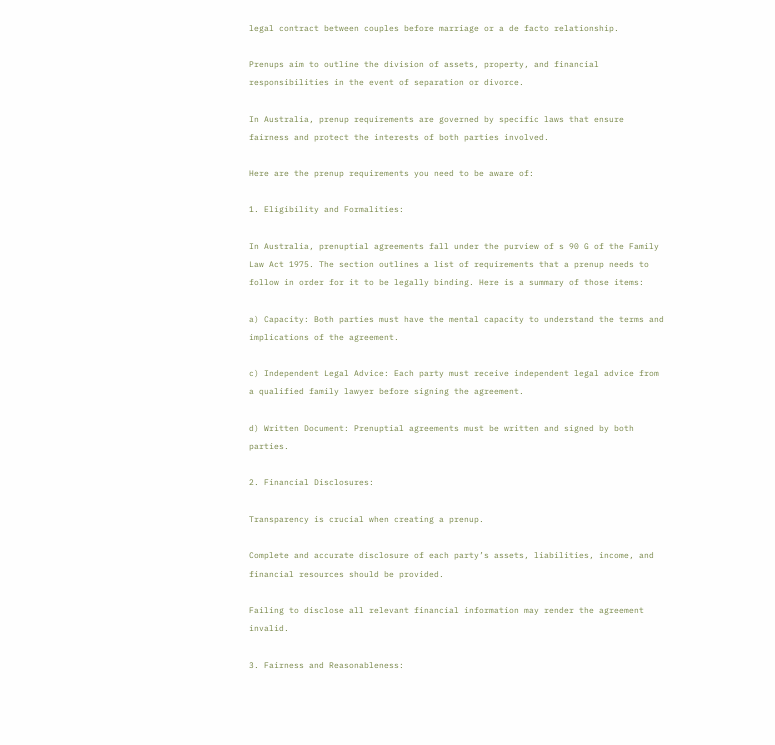legal contract between couples before marriage or a de facto relationship.

Prenups aim to outline the division of assets, property, and financial responsibilities in the event of separation or divorce.

In Australia, prenup requirements are governed by specific laws that ensure fairness and protect the interests of both parties involved.

Here are the prenup requirements you need to be aware of:

1. Eligibility and Formalities:

In Australia, prenuptial agreements fall under the purview of s 90 G of the Family Law Act 1975. The section outlines a list of requirements that a prenup needs to follow in order for it to be legally binding. Here is a summary of those items:

a) Capacity: Both parties must have the mental capacity to understand the terms and implications of the agreement.

c) Independent Legal Advice: Each party must receive independent legal advice from a qualified family lawyer before signing the agreement.

d) Written Document: Prenuptial agreements must be written and signed by both parties.

2. Financial Disclosures:

Transparency is crucial when creating a prenup.

Complete and accurate disclosure of each party’s assets, liabilities, income, and financial resources should be provided.

Failing to disclose all relevant financial information may render the agreement invalid.

3. Fairness and Reasonableness: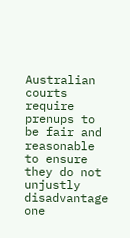Australian courts require prenups to be fair and reasonable to ensure they do not unjustly disadvantage one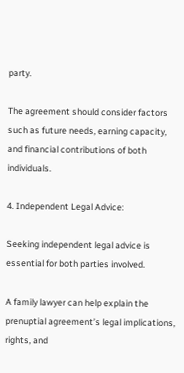party.

The agreement should consider factors such as future needs, earning capacity, and financial contributions of both individuals.

4. Independent Legal Advice:

Seeking independent legal advice is essential for both parties involved.

A family lawyer can help explain the prenuptial agreement’s legal implications, rights, and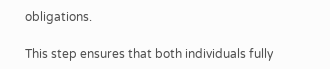obligations.

This step ensures that both individuals fully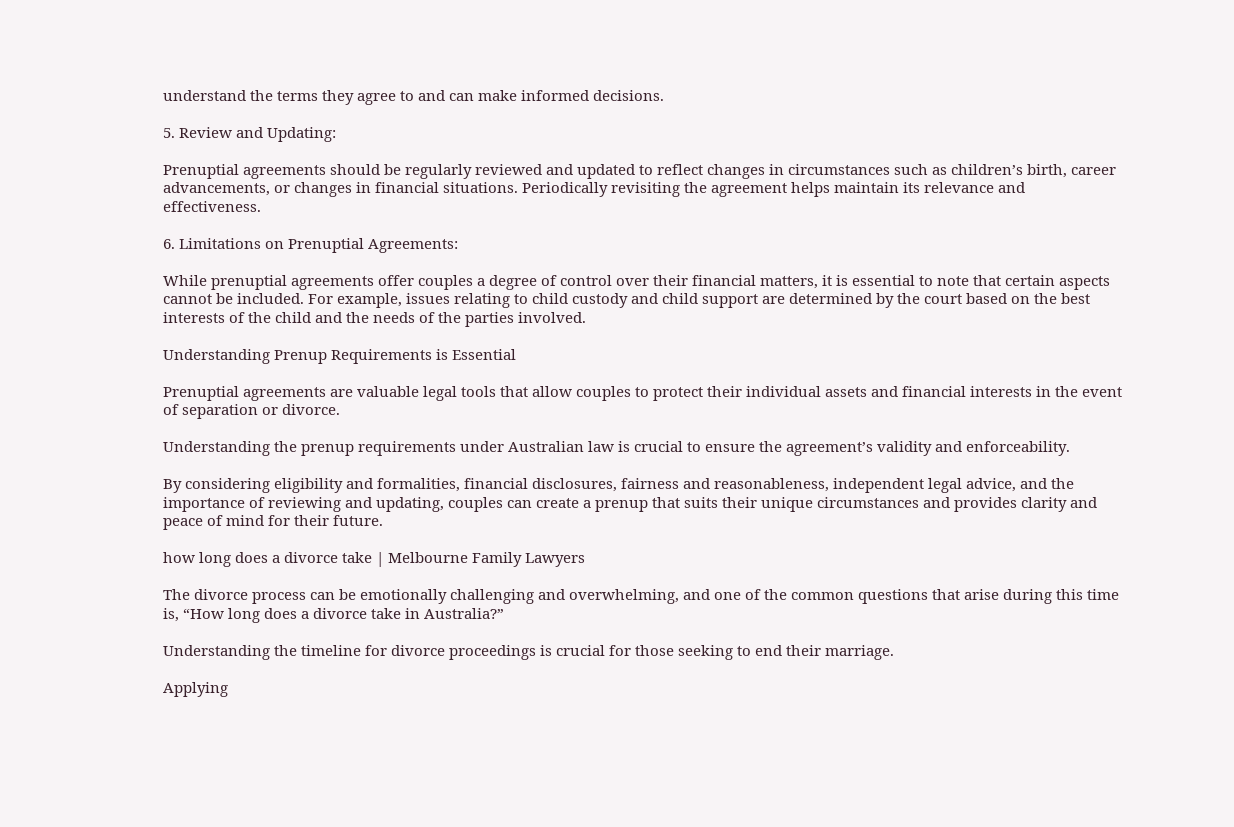understand the terms they agree to and can make informed decisions.

5. Review and Updating:

Prenuptial agreements should be regularly reviewed and updated to reflect changes in circumstances such as children’s birth, career advancements, or changes in financial situations. Periodically revisiting the agreement helps maintain its relevance and effectiveness.

6. Limitations on Prenuptial Agreements:

While prenuptial agreements offer couples a degree of control over their financial matters, it is essential to note that certain aspects cannot be included. For example, issues relating to child custody and child support are determined by the court based on the best interests of the child and the needs of the parties involved.

Understanding Prenup Requirements is Essential

Prenuptial agreements are valuable legal tools that allow couples to protect their individual assets and financial interests in the event of separation or divorce.

Understanding the prenup requirements under Australian law is crucial to ensure the agreement’s validity and enforceability.

By considering eligibility and formalities, financial disclosures, fairness and reasonableness, independent legal advice, and the importance of reviewing and updating, couples can create a prenup that suits their unique circumstances and provides clarity and peace of mind for their future.

how long does a divorce take | Melbourne Family Lawyers

The divorce process can be emotionally challenging and overwhelming, and one of the common questions that arise during this time is, “How long does a divorce take in Australia?”

Understanding the timeline for divorce proceedings is crucial for those seeking to end their marriage.

Applying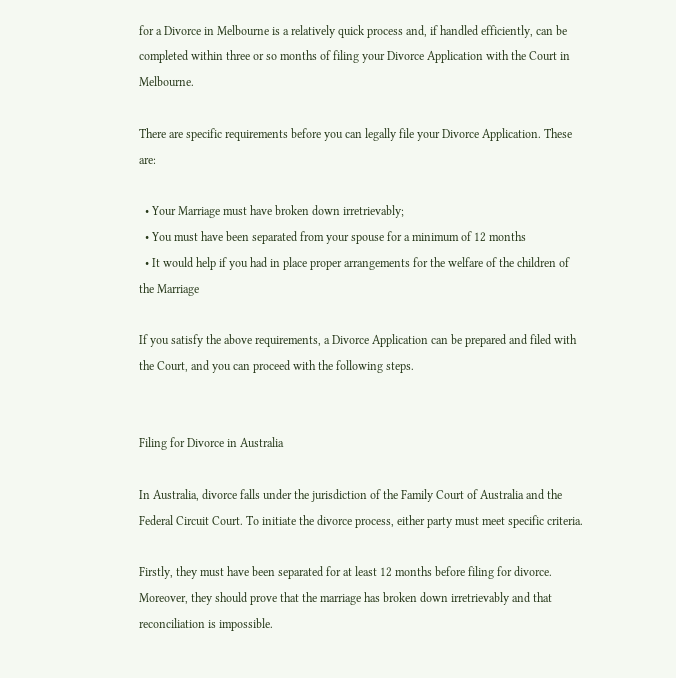for a Divorce in Melbourne is a relatively quick process and, if handled efficiently, can be completed within three or so months of filing your Divorce Application with the Court in Melbourne.

There are specific requirements before you can legally file your Divorce Application. These are:

  • Your Marriage must have broken down irretrievably;
  • You must have been separated from your spouse for a minimum of 12 months
  • It would help if you had in place proper arrangements for the welfare of the children of the Marriage

If you satisfy the above requirements, a Divorce Application can be prepared and filed with the Court, and you can proceed with the following steps.


Filing for Divorce in Australia

In Australia, divorce falls under the jurisdiction of the Family Court of Australia and the Federal Circuit Court. To initiate the divorce process, either party must meet specific criteria.

Firstly, they must have been separated for at least 12 months before filing for divorce. Moreover, they should prove that the marriage has broken down irretrievably and that reconciliation is impossible.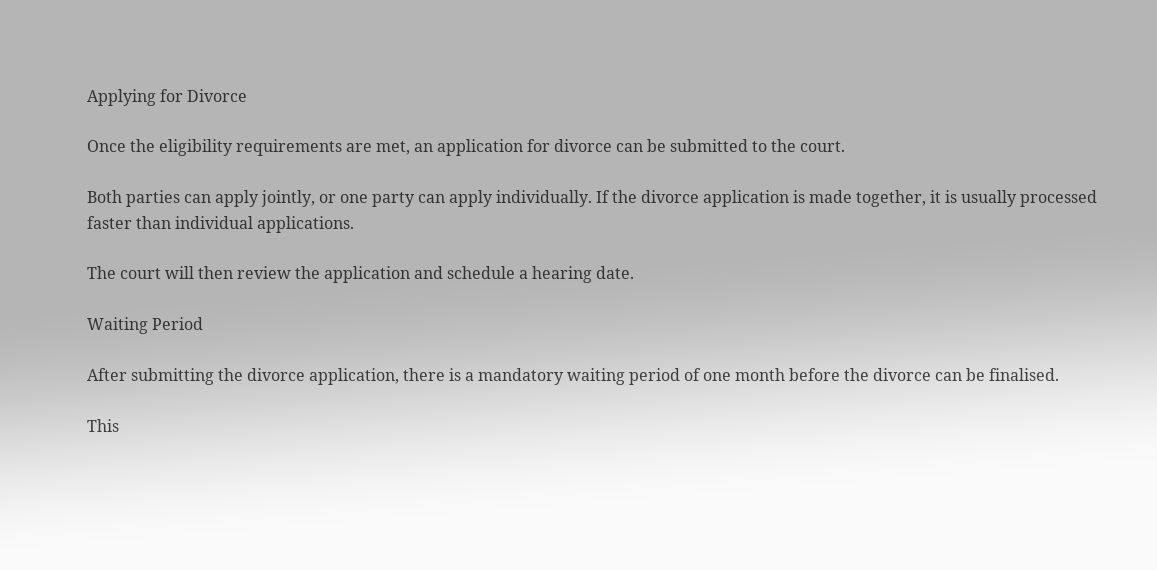Applying for Divorce

Once the eligibility requirements are met, an application for divorce can be submitted to the court.

Both parties can apply jointly, or one party can apply individually. If the divorce application is made together, it is usually processed faster than individual applications.

The court will then review the application and schedule a hearing date.

Waiting Period

After submitting the divorce application, there is a mandatory waiting period of one month before the divorce can be finalised.

This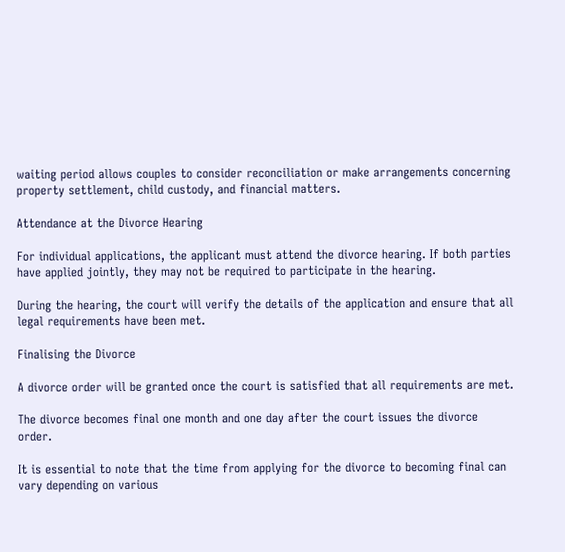waiting period allows couples to consider reconciliation or make arrangements concerning property settlement, child custody, and financial matters.

Attendance at the Divorce Hearing

For individual applications, the applicant must attend the divorce hearing. If both parties have applied jointly, they may not be required to participate in the hearing.

During the hearing, the court will verify the details of the application and ensure that all legal requirements have been met.

Finalising the Divorce

A divorce order will be granted once the court is satisfied that all requirements are met.

The divorce becomes final one month and one day after the court issues the divorce order.

It is essential to note that the time from applying for the divorce to becoming final can vary depending on various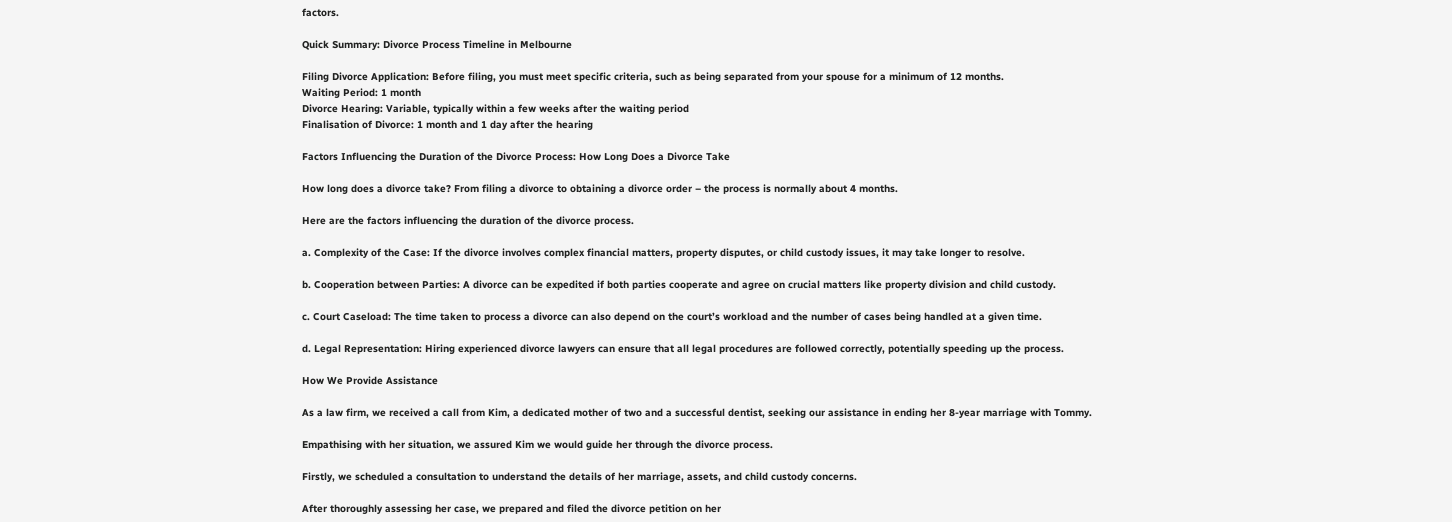factors.

Quick Summary: Divorce Process Timeline in Melbourne

Filing Divorce Application: Before filing, you must meet specific criteria, such as being separated from your spouse for a minimum of 12 months.
Waiting Period: 1 month
Divorce Hearing: Variable, typically within a few weeks after the waiting period
Finalisation of Divorce: 1 month and 1 day after the hearing

Factors Influencing the Duration of the Divorce Process: How Long Does a Divorce Take

How long does a divorce take? From filing a divorce to obtaining a divorce order – the process is normally about 4 months.

Here are the factors influencing the duration of the divorce process.

a. Complexity of the Case: If the divorce involves complex financial matters, property disputes, or child custody issues, it may take longer to resolve.

b. Cooperation between Parties: A divorce can be expedited if both parties cooperate and agree on crucial matters like property division and child custody.

c. Court Caseload: The time taken to process a divorce can also depend on the court’s workload and the number of cases being handled at a given time.

d. Legal Representation: Hiring experienced divorce lawyers can ensure that all legal procedures are followed correctly, potentially speeding up the process.

How We Provide Assistance

As a law firm, we received a call from Kim, a dedicated mother of two and a successful dentist, seeking our assistance in ending her 8-year marriage with Tommy.

Empathising with her situation, we assured Kim we would guide her through the divorce process.

Firstly, we scheduled a consultation to understand the details of her marriage, assets, and child custody concerns.

After thoroughly assessing her case, we prepared and filed the divorce petition on her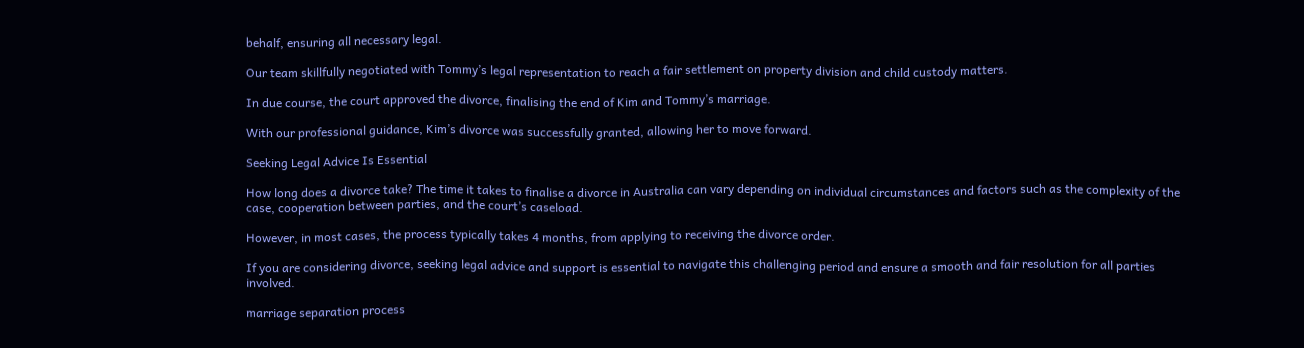behalf, ensuring all necessary legal.

Our team skillfully negotiated with Tommy’s legal representation to reach a fair settlement on property division and child custody matters.

In due course, the court approved the divorce, finalising the end of Kim and Tommy’s marriage.

With our professional guidance, Kim’s divorce was successfully granted, allowing her to move forward.

Seeking Legal Advice Is Essential

How long does a divorce take? The time it takes to finalise a divorce in Australia can vary depending on individual circumstances and factors such as the complexity of the case, cooperation between parties, and the court’s caseload.

However, in most cases, the process typically takes 4 months, from applying to receiving the divorce order.

If you are considering divorce, seeking legal advice and support is essential to navigate this challenging period and ensure a smooth and fair resolution for all parties involved.

marriage separation process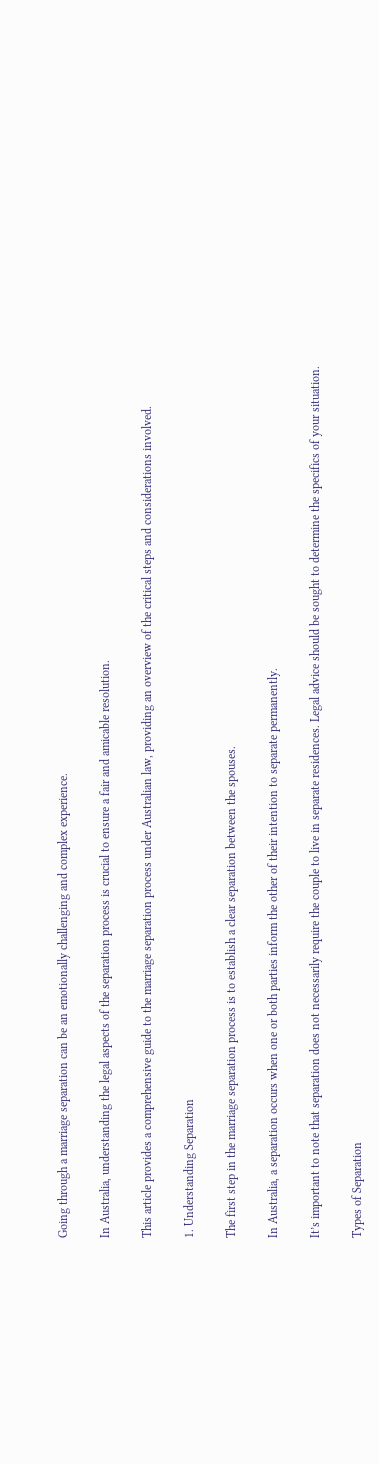Going through a marriage separation can be an emotionally challenging and complex experience.

In Australia, understanding the legal aspects of the separation process is crucial to ensure a fair and amicable resolution.

This article provides a comprehensive guide to the marriage separation process under Australian law, providing an overview of the critical steps and considerations involved.

1. Understanding Separation

The first step in the marriage separation process is to establish a clear separation between the spouses.

In Australia, a separation occurs when one or both parties inform the other of their intention to separate permanently.

It’s important to note that separation does not necessarily require the couple to live in separate residences. Legal advice should be sought to determine the specifics of your situation.

Types of Separation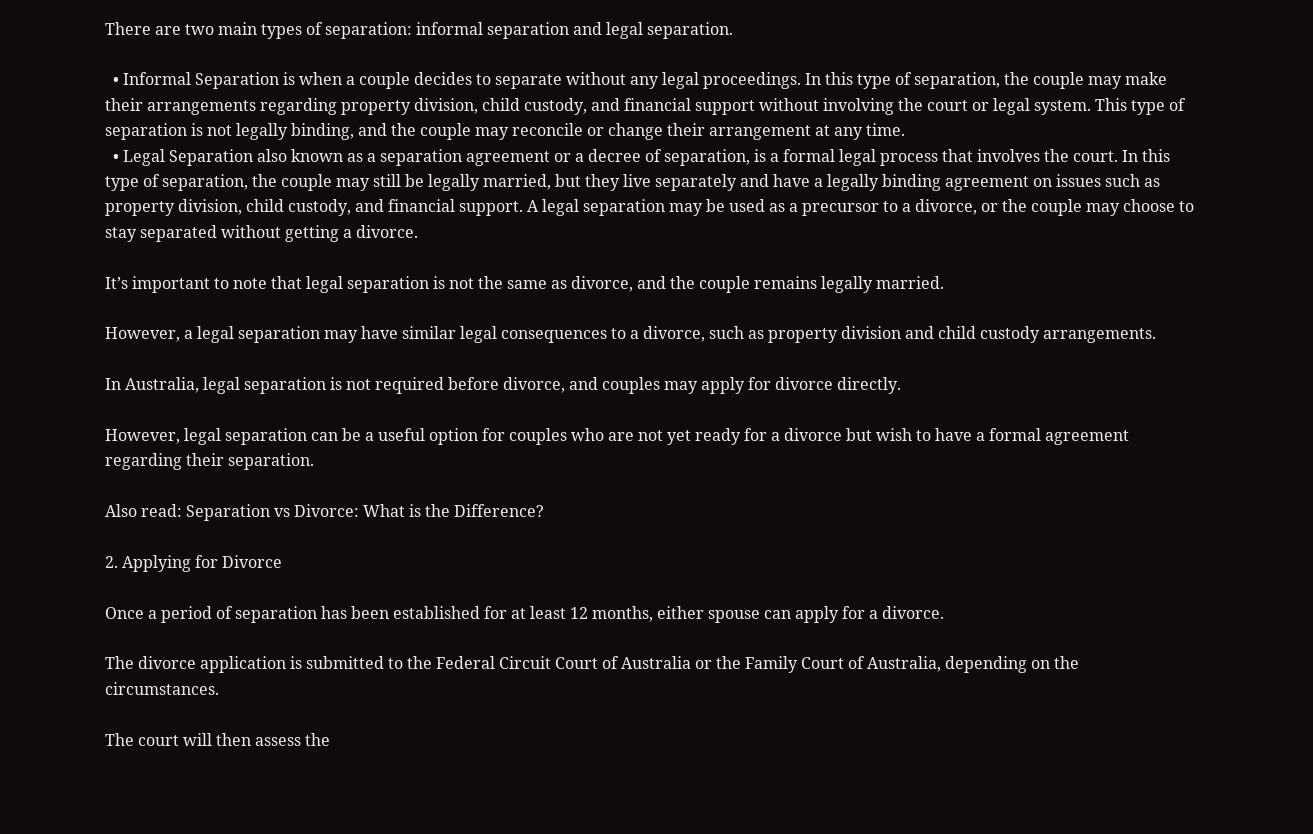There are two main types of separation: informal separation and legal separation.

  • Informal Separation is when a couple decides to separate without any legal proceedings. In this type of separation, the couple may make their arrangements regarding property division, child custody, and financial support without involving the court or legal system. This type of separation is not legally binding, and the couple may reconcile or change their arrangement at any time.
  • Legal Separation also known as a separation agreement or a decree of separation, is a formal legal process that involves the court. In this type of separation, the couple may still be legally married, but they live separately and have a legally binding agreement on issues such as property division, child custody, and financial support. A legal separation may be used as a precursor to a divorce, or the couple may choose to stay separated without getting a divorce.

It’s important to note that legal separation is not the same as divorce, and the couple remains legally married.

However, a legal separation may have similar legal consequences to a divorce, such as property division and child custody arrangements.

In Australia, legal separation is not required before divorce, and couples may apply for divorce directly.

However, legal separation can be a useful option for couples who are not yet ready for a divorce but wish to have a formal agreement regarding their separation.

Also read: Separation vs Divorce: What is the Difference?

2. Applying for Divorce

Once a period of separation has been established for at least 12 months, either spouse can apply for a divorce.

The divorce application is submitted to the Federal Circuit Court of Australia or the Family Court of Australia, depending on the circumstances.

The court will then assess the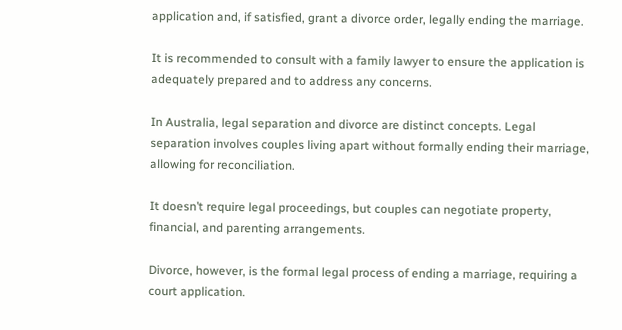application and, if satisfied, grant a divorce order, legally ending the marriage.

It is recommended to consult with a family lawyer to ensure the application is adequately prepared and to address any concerns.

In Australia, legal separation and divorce are distinct concepts. Legal separation involves couples living apart without formally ending their marriage, allowing for reconciliation.

It doesn’t require legal proceedings, but couples can negotiate property, financial, and parenting arrangements.

Divorce, however, is the formal legal process of ending a marriage, requiring a court application.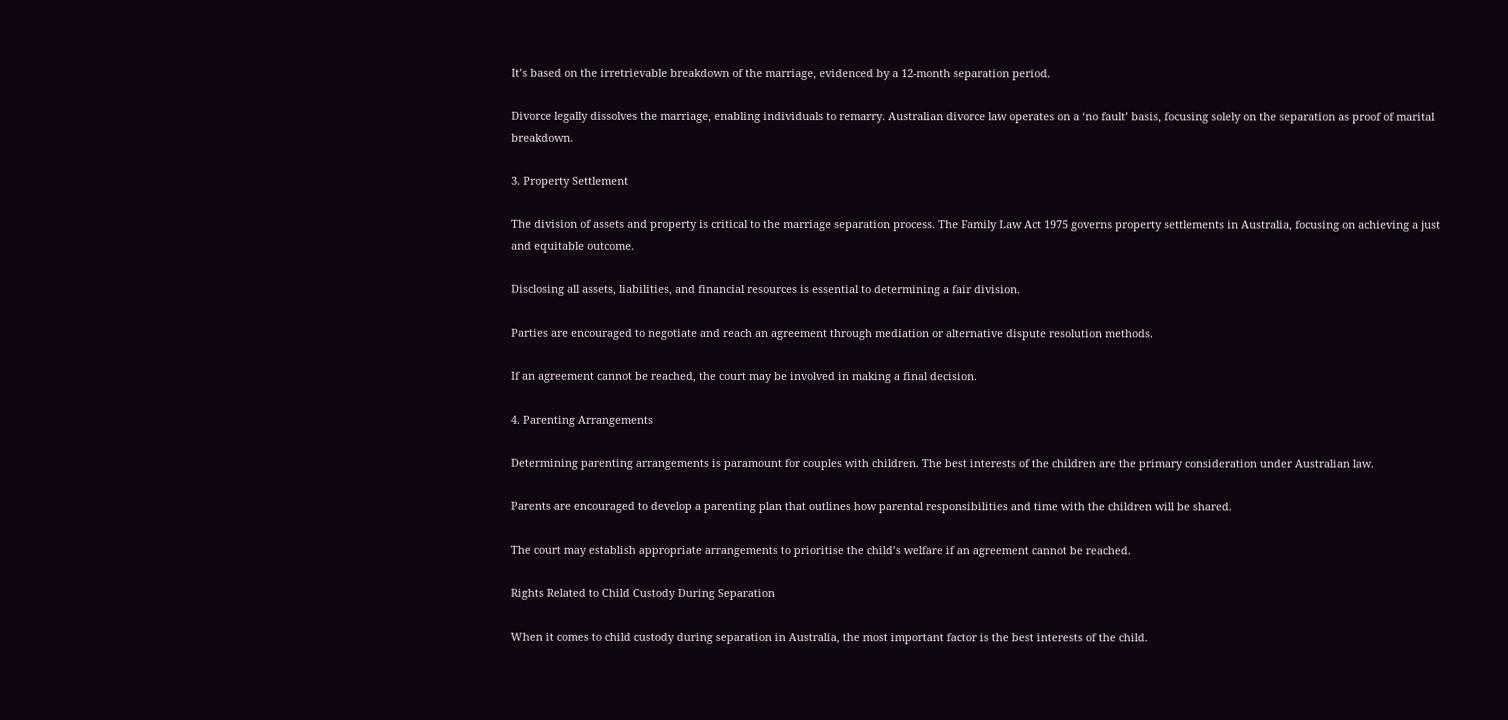It’s based on the irretrievable breakdown of the marriage, evidenced by a 12-month separation period.

Divorce legally dissolves the marriage, enabling individuals to remarry. Australian divorce law operates on a ‘no fault’ basis, focusing solely on the separation as proof of marital breakdown.

3. Property Settlement

The division of assets and property is critical to the marriage separation process. The Family Law Act 1975 governs property settlements in Australia, focusing on achieving a just and equitable outcome.

Disclosing all assets, liabilities, and financial resources is essential to determining a fair division.

Parties are encouraged to negotiate and reach an agreement through mediation or alternative dispute resolution methods.

If an agreement cannot be reached, the court may be involved in making a final decision.

4. Parenting Arrangements

Determining parenting arrangements is paramount for couples with children. The best interests of the children are the primary consideration under Australian law.

Parents are encouraged to develop a parenting plan that outlines how parental responsibilities and time with the children will be shared.

The court may establish appropriate arrangements to prioritise the child’s welfare if an agreement cannot be reached.

Rights Related to Child Custody During Separation

When it comes to child custody during separation in Australia, the most important factor is the best interests of the child.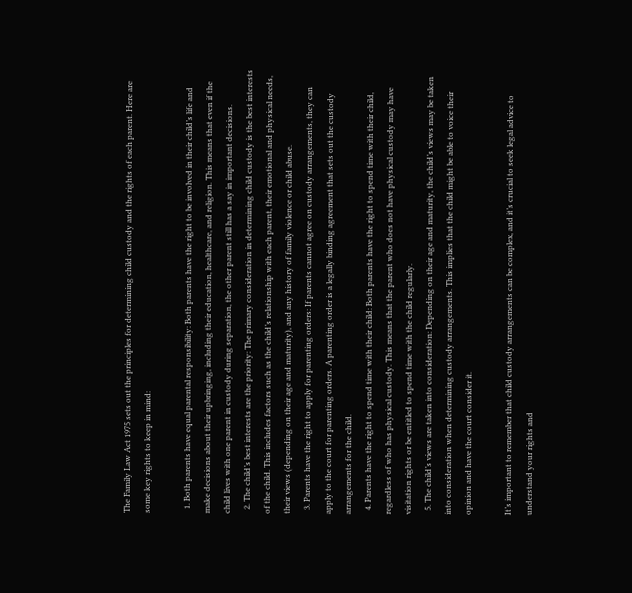The Family Law Act 1975 sets out the principles for determining child custody and the rights of each parent. Here are some key rights to keep in mind:

  1. Both parents have equal parental responsibility: Both parents have the right to be involved in their child’s life and make decisions about their upbringing, including their education, healthcare, and religion. This means that even if the child lives with one parent in custody during separation, the other parent still has a say in important decisions.
  2. The child’s best interests are the priority: The primary consideration in determining child custody is the best interests of the child. This includes factors such as the child’s relationship with each parent, their emotional and physical needs, their views (depending on their age and maturity), and any history of family violence or child abuse.
  3. Parents have the right to apply for parenting orders: If parents cannot agree on custody arrangements, they can apply to the court for parenting orders. A parenting order is a legally binding agreement that sets out the custody arrangements for the child.
  4. Parents have the right to spend time with their child: Both parents have the right to spend time with their child, regardless of who has physical custody. This means that the parent who does not have physical custody may have visitation rights or be entitled to spend time with the child regularly.
  5. The child’s views are taken into consideration: Depending on their age and maturity, the child’s views may be taken into consideration when determining custody arrangements. This implies that the child might be able to voice their opinion and have the court consider it.

It’s important to remember that child custody arrangements can be complex, and it’s crucial to seek legal advice to understand your rights and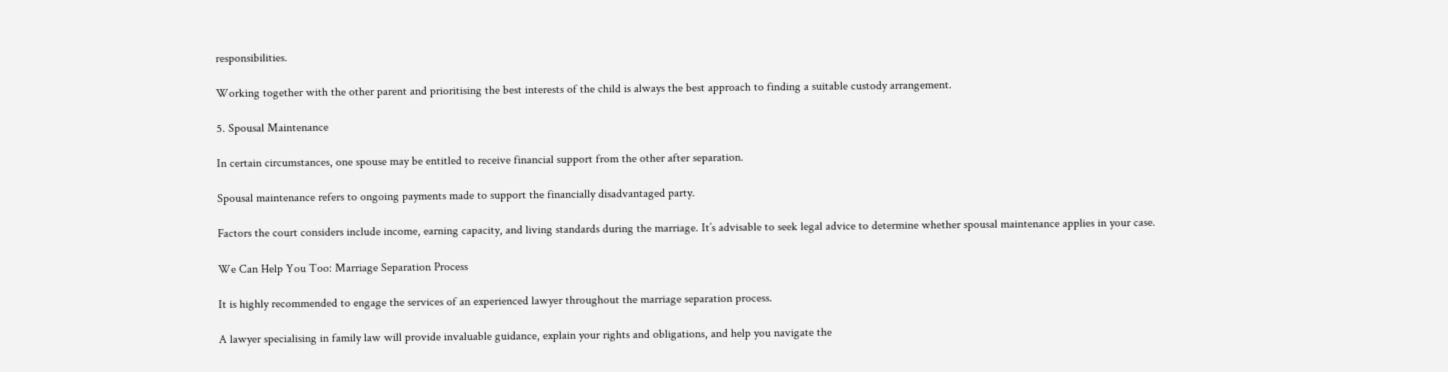responsibilities.

Working together with the other parent and prioritising the best interests of the child is always the best approach to finding a suitable custody arrangement.

5. Spousal Maintenance

In certain circumstances, one spouse may be entitled to receive financial support from the other after separation.

Spousal maintenance refers to ongoing payments made to support the financially disadvantaged party.

Factors the court considers include income, earning capacity, and living standards during the marriage. It’s advisable to seek legal advice to determine whether spousal maintenance applies in your case.

We Can Help You Too: Marriage Separation Process

It is highly recommended to engage the services of an experienced lawyer throughout the marriage separation process.

A lawyer specialising in family law will provide invaluable guidance, explain your rights and obligations, and help you navigate the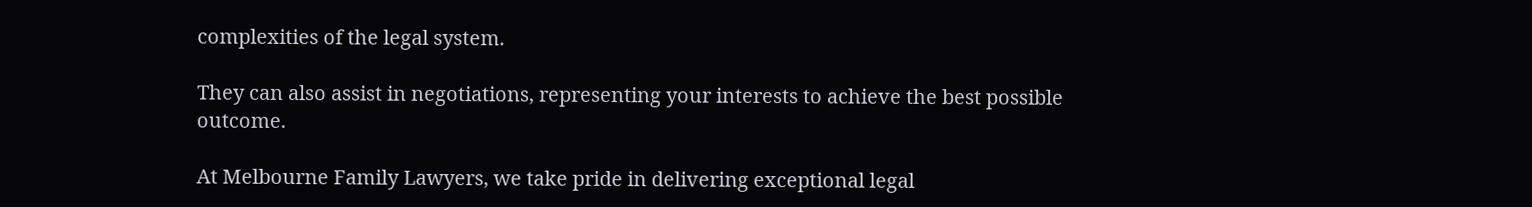complexities of the legal system.

They can also assist in negotiations, representing your interests to achieve the best possible outcome.

At Melbourne Family Lawyers, we take pride in delivering exceptional legal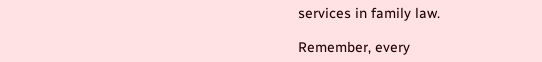services in family law.

Remember, every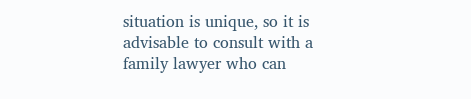situation is unique, so it is advisable to consult with a family lawyer who can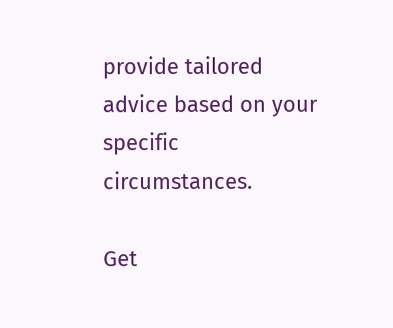provide tailored advice based on your specific circumstances.

Get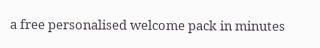a free personalised welcome pack in minutes